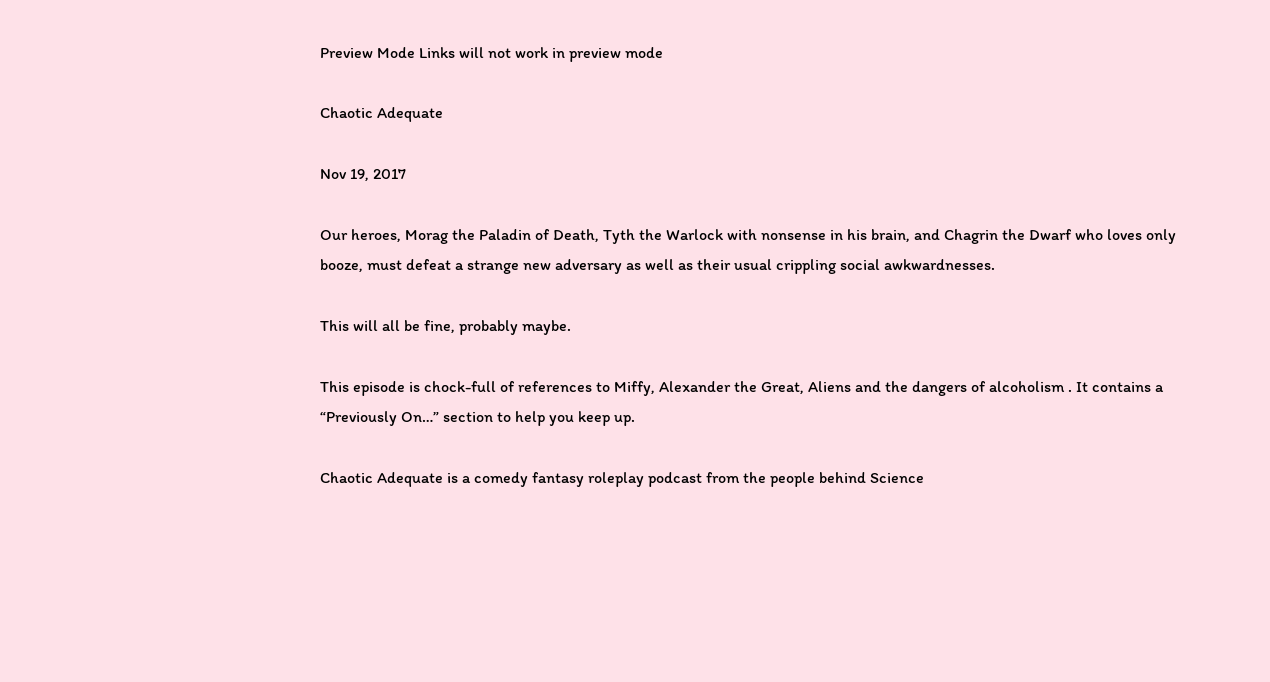Preview Mode Links will not work in preview mode

Chaotic Adequate

Nov 19, 2017

Our heroes, Morag the Paladin of Death, Tyth the Warlock with nonsense in his brain, and Chagrin the Dwarf who loves only booze, must defeat a strange new adversary as well as their usual crippling social awkwardnesses.

This will all be fine, probably maybe.

This episode is chock-full of references to Miffy, Alexander the Great, Aliens and the dangers of alcoholism . It contains a “Previously On…” section to help you keep up.

Chaotic Adequate is a comedy fantasy roleplay podcast from the people behind Science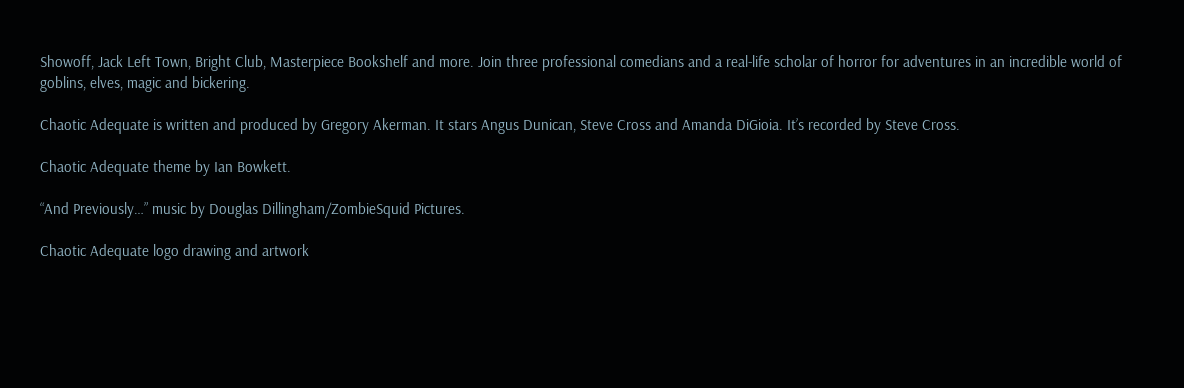Showoff, Jack Left Town, Bright Club, Masterpiece Bookshelf and more. Join three professional comedians and a real-life scholar of horror for adventures in an incredible world of goblins, elves, magic and bickering.

Chaotic Adequate is written and produced by Gregory Akerman. It stars Angus Dunican, Steve Cross and Amanda DiGioia. It’s recorded by Steve Cross.

Chaotic Adequate theme by Ian Bowkett.

“And Previously…” music by Douglas Dillingham/ZombieSquid Pictures.

Chaotic Adequate logo drawing and artwork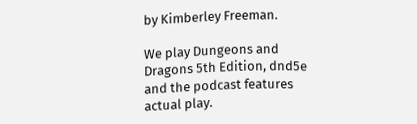by Kimberley Freeman.

We play Dungeons and Dragons 5th Edition, dnd5e and the podcast features actual play.